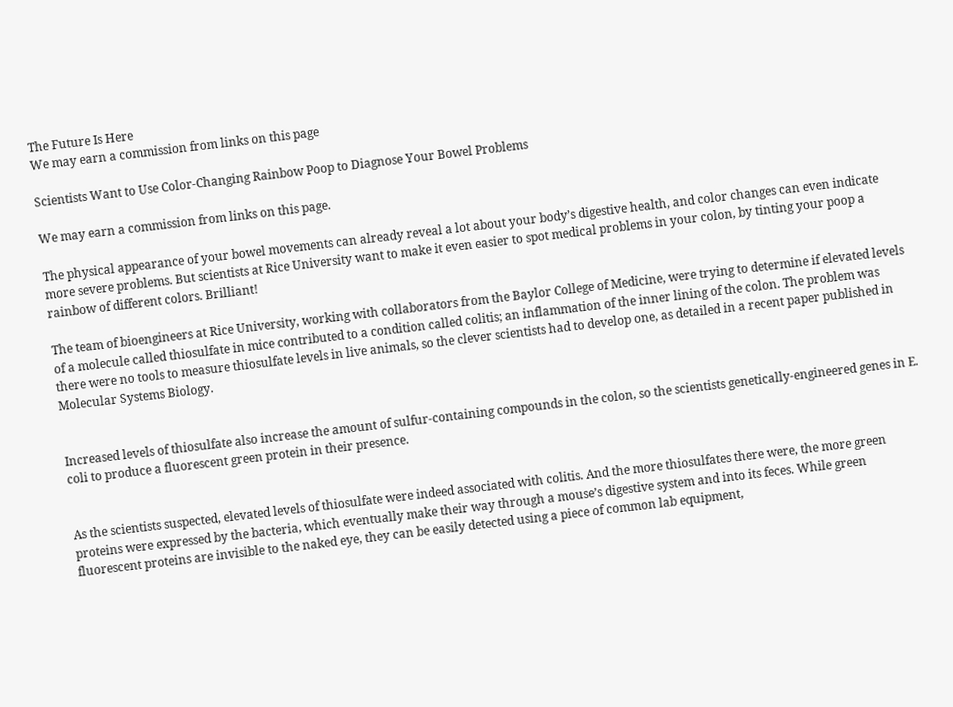The Future Is Here
We may earn a commission from links on this page

Scientists Want to Use Color-Changing Rainbow Poop to Diagnose Your Bowel Problems

We may earn a commission from links on this page.

The physical appearance of your bowel movements can already reveal a lot about your body’s digestive health, and color changes can even indicate more severe problems. But scientists at Rice University want to make it even easier to spot medical problems in your colon, by tinting your poop a rainbow of different colors. Brilliant!

The team of bioengineers at Rice University, working with collaborators from the Baylor College of Medicine, were trying to determine if elevated levels of a molecule called thiosulfate in mice contributed to a condition called colitis; an inflammation of the inner lining of the colon. The problem was there were no tools to measure thiosulfate levels in live animals, so the clever scientists had to develop one, as detailed in a recent paper published in Molecular Systems Biology.


Increased levels of thiosulfate also increase the amount of sulfur-containing compounds in the colon, so the scientists genetically-engineered genes in E. coli to produce a fluorescent green protein in their presence.


As the scientists suspected, elevated levels of thiosulfate were indeed associated with colitis. And the more thiosulfates there were, the more green proteins were expressed by the bacteria, which eventually make their way through a mouse’s digestive system and into its feces. While green fluorescent proteins are invisible to the naked eye, they can be easily detected using a piece of common lab equipment,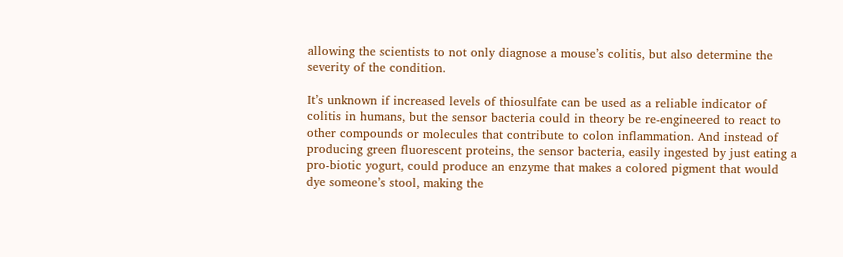allowing the scientists to not only diagnose a mouse’s colitis, but also determine the severity of the condition.

It’s unknown if increased levels of thiosulfate can be used as a reliable indicator of colitis in humans, but the sensor bacteria could in theory be re-engineered to react to other compounds or molecules that contribute to colon inflammation. And instead of producing green fluorescent proteins, the sensor bacteria, easily ingested by just eating a pro-biotic yogurt, could produce an enzyme that makes a colored pigment that would dye someone’s stool, making the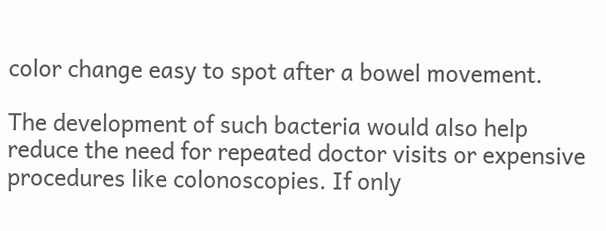color change easy to spot after a bowel movement.

The development of such bacteria would also help reduce the need for repeated doctor visits or expensive procedures like colonoscopies. If only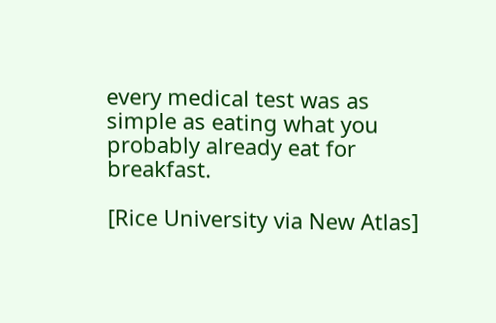every medical test was as simple as eating what you probably already eat for breakfast.

[Rice University via New Atlas]